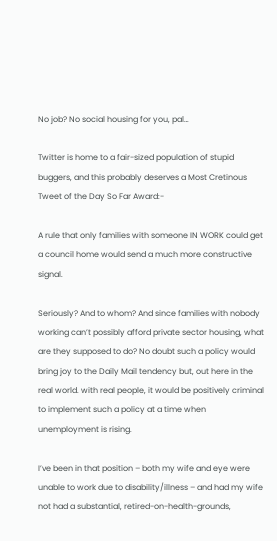No job? No social housing for you, pal…

Twitter is home to a fair-sized population of stupid buggers, and this probably deserves a Most Cretinous Tweet of the Day So Far Award:-

A rule that only families with someone IN WORK could get a council home would send a much more constructive signal.

Seriously? And to whom? And since families with nobody working can’t possibly afford private sector housing, what are they supposed to do? No doubt such a policy would bring joy to the Daily Mail tendency but, out here in the real world. with real people, it would be positively criminal to implement such a policy at a time when unemployment is rising.

I’ve been in that position – both my wife and eye were unable to work due to disability/illness – and had my wife not had a substantial, retired-on-health-grounds,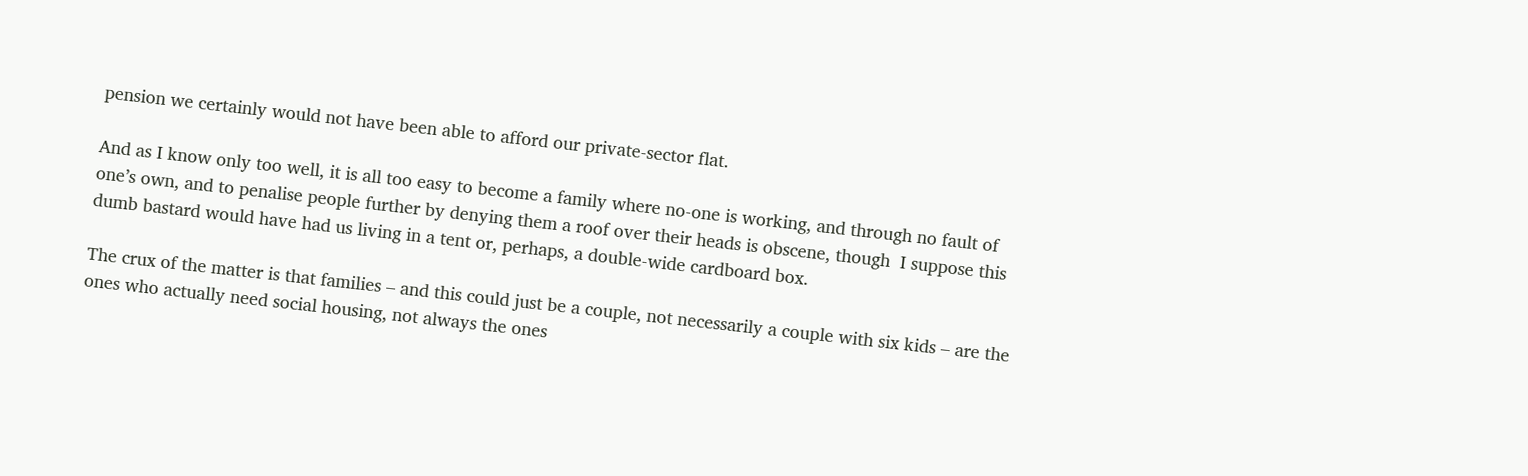pension we certainly would not have been able to afford our private-sector flat.

And as I know only too well, it is all too easy to become a family where no-one is working, and through no fault of one’s own, and to penalise people further by denying them a roof over their heads is obscene, though  I suppose this dumb bastard would have had us living in a tent or, perhaps, a double-wide cardboard box.

The crux of the matter is that families – and this could just be a couple, not necessarily a couple with six kids – are the ones who actually need social housing, not always the ones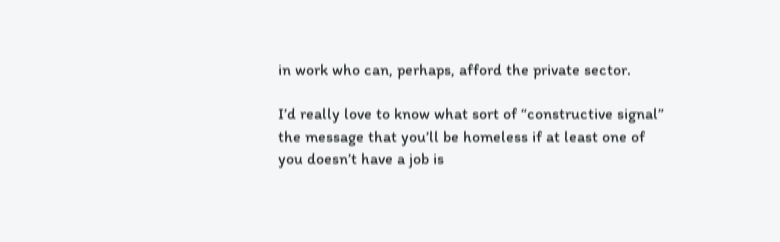in work who can, perhaps, afford the private sector.

I’d really love to know what sort of “constructive signal” the message that you’ll be homeless if at least one of you doesn’t have a job is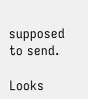supposed to send.

Looks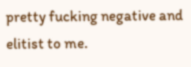pretty fucking negative and elitist to me.